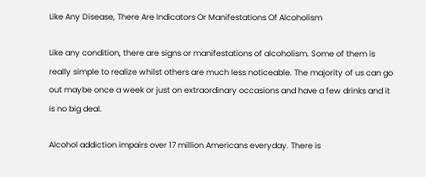Like Any Disease, There Are Indicators Or Manifestations Of Alcoholism

Like any condition, there are signs or manifestations of alcoholism. Some of them is really simple to realize whilst others are much less noticeable. The majority of us can go out maybe once a week or just on extraordinary occasions and have a few drinks and it is no big deal.

Alcohol addiction impairs over 17 million Americans everyday. There is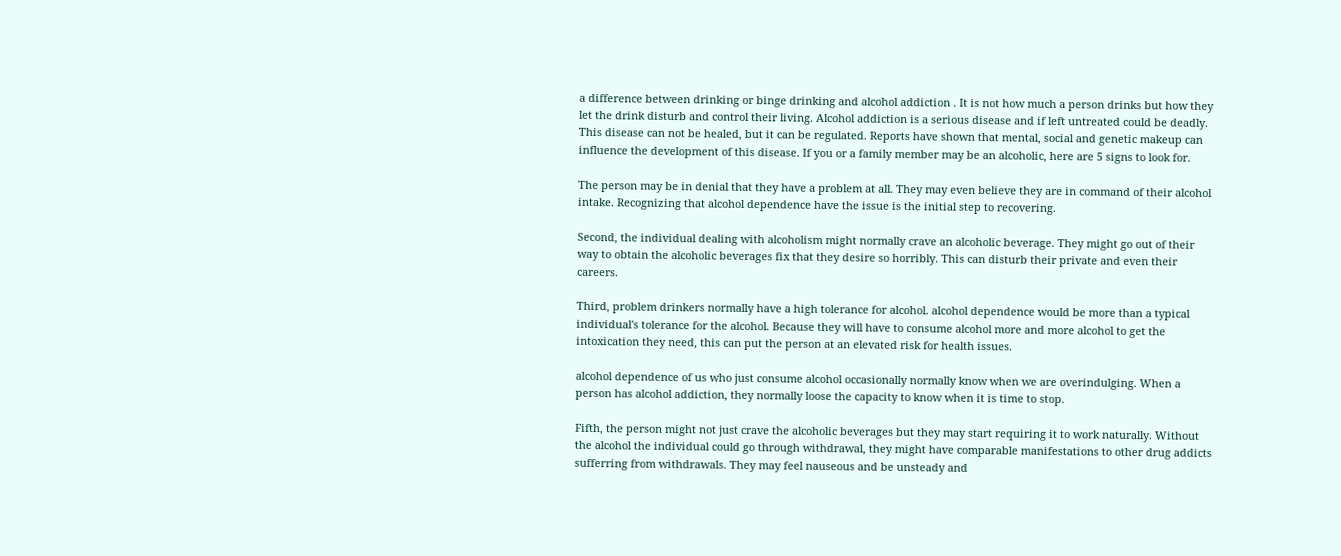a difference between drinking or binge drinking and alcohol addiction . It is not how much a person drinks but how they let the drink disturb and control their living. Alcohol addiction is a serious disease and if left untreated could be deadly. This disease can not be healed, but it can be regulated. Reports have shown that mental, social and genetic makeup can influence the development of this disease. If you or a family member may be an alcoholic, here are 5 signs to look for.

The person may be in denial that they have a problem at all. They may even believe they are in command of their alcohol intake. Recognizing that alcohol dependence have the issue is the initial step to recovering.

Second, the individual dealing with alcoholism might normally crave an alcoholic beverage. They might go out of their way to obtain the alcoholic beverages fix that they desire so horribly. This can disturb their private and even their careers.

Third, problem drinkers normally have a high tolerance for alcohol. alcohol dependence would be more than a typical individual's tolerance for the alcohol. Because they will have to consume alcohol more and more alcohol to get the intoxication they need, this can put the person at an elevated risk for health issues.

alcohol dependence of us who just consume alcohol occasionally normally know when we are overindulging. When a person has alcohol addiction, they normally loose the capacity to know when it is time to stop.

Fifth, the person might not just crave the alcoholic beverages but they may start requiring it to work naturally. Without the alcohol the individual could go through withdrawal, they might have comparable manifestations to other drug addicts sufferring from withdrawals. They may feel nauseous and be unsteady and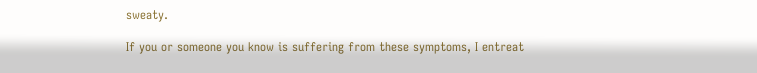sweaty.

If you or someone you know is suffering from these symptoms, I entreat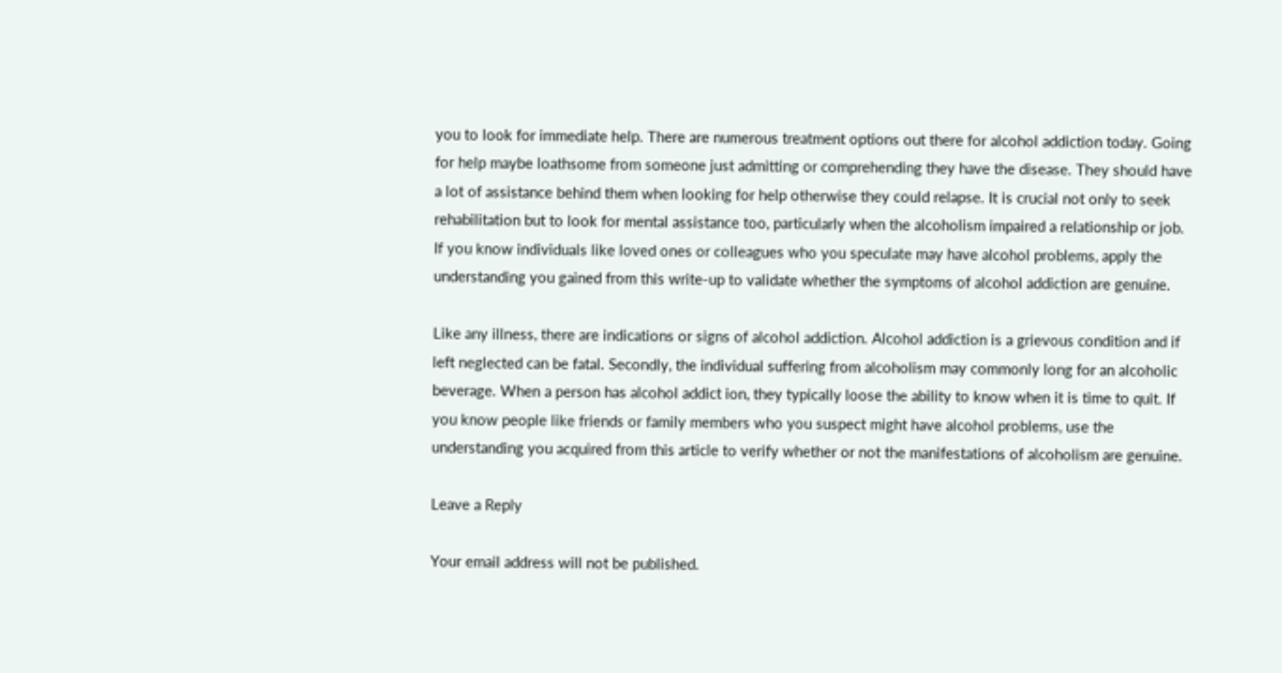you to look for immediate help. There are numerous treatment options out there for alcohol addiction today. Going for help maybe loathsome from someone just admitting or comprehending they have the disease. They should have a lot of assistance behind them when looking for help otherwise they could relapse. It is crucial not only to seek rehabilitation but to look for mental assistance too, particularly when the alcoholism impaired a relationship or job. If you know individuals like loved ones or colleagues who you speculate may have alcohol problems, apply the understanding you gained from this write-up to validate whether the symptoms of alcohol addiction are genuine.

Like any illness, there are indications or signs of alcohol addiction. Alcohol addiction is a grievous condition and if left neglected can be fatal. Secondly, the individual suffering from alcoholism may commonly long for an alcoholic beverage. When a person has alcohol addict ion, they typically loose the ability to know when it is time to quit. If you know people like friends or family members who you suspect might have alcohol problems, use the understanding you acquired from this article to verify whether or not the manifestations of alcoholism are genuine.

Leave a Reply

Your email address will not be published.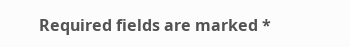Required fields are marked *